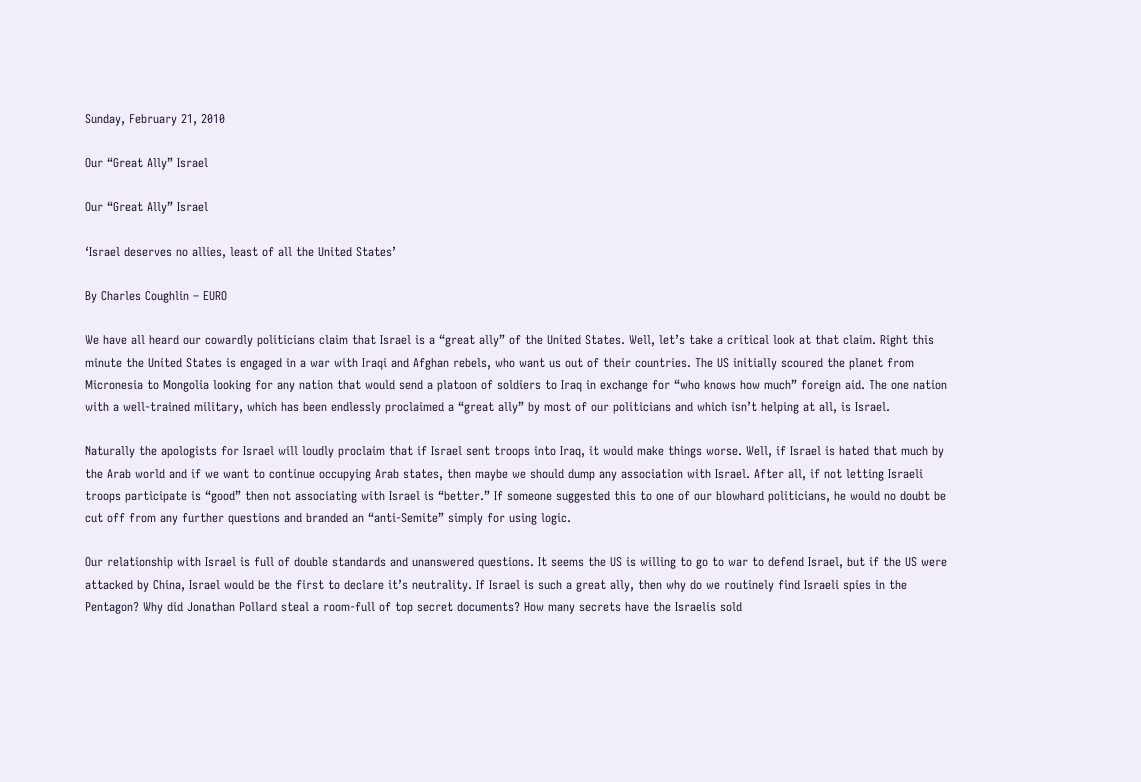Sunday, February 21, 2010

Our “Great Ally” Israel

Our “Great Ally” Israel

‘Israel deserves no allies, least of all the United States’

By Charles Coughlin – EURO

We have all heard our cowardly politicians claim that Israel is a “great ally” of the United States. Well, let’s take a critical look at that claim. Right this minute the United States is engaged in a war with Iraqi and Afghan rebels, who want us out of their countries. The US initially scoured the planet from Micronesia to Mongolia looking for any nation that would send a platoon of soldiers to Iraq in exchange for “who knows how much” foreign aid. The one nation with a well-trained military, which has been endlessly proclaimed a “great ally” by most of our politicians and which isn’t helping at all, is Israel.

Naturally the apologists for Israel will loudly proclaim that if Israel sent troops into Iraq, it would make things worse. Well, if Israel is hated that much by the Arab world and if we want to continue occupying Arab states, then maybe we should dump any association with Israel. After all, if not letting Israeli troops participate is “good” then not associating with Israel is “better.” If someone suggested this to one of our blowhard politicians, he would no doubt be cut off from any further questions and branded an “anti-Semite” simply for using logic.

Our relationship with Israel is full of double standards and unanswered questions. It seems the US is willing to go to war to defend Israel, but if the US were attacked by China, Israel would be the first to declare it’s neutrality. If Israel is such a great ally, then why do we routinely find Israeli spies in the Pentagon? Why did Jonathan Pollard steal a room-full of top secret documents? How many secrets have the Israelis sold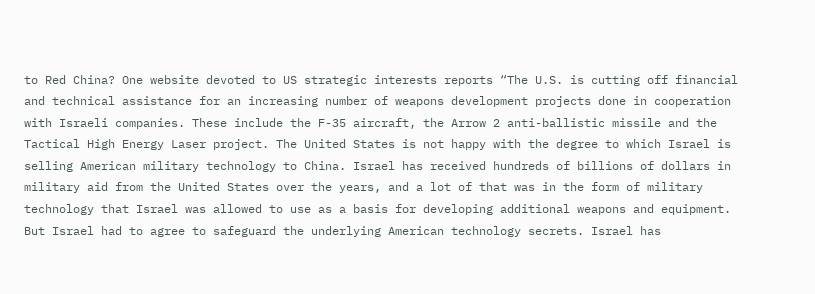to Red China? One website devoted to US strategic interests reports “The U.S. is cutting off financial and technical assistance for an increasing number of weapons development projects done in cooperation with Israeli companies. These include the F-35 aircraft, the Arrow 2 anti-ballistic missile and the Tactical High Energy Laser project. The United States is not happy with the degree to which Israel is selling American military technology to China. Israel has received hundreds of billions of dollars in military aid from the United States over the years, and a lot of that was in the form of military technology that Israel was allowed to use as a basis for developing additional weapons and equipment. But Israel had to agree to safeguard the underlying American technology secrets. Israel has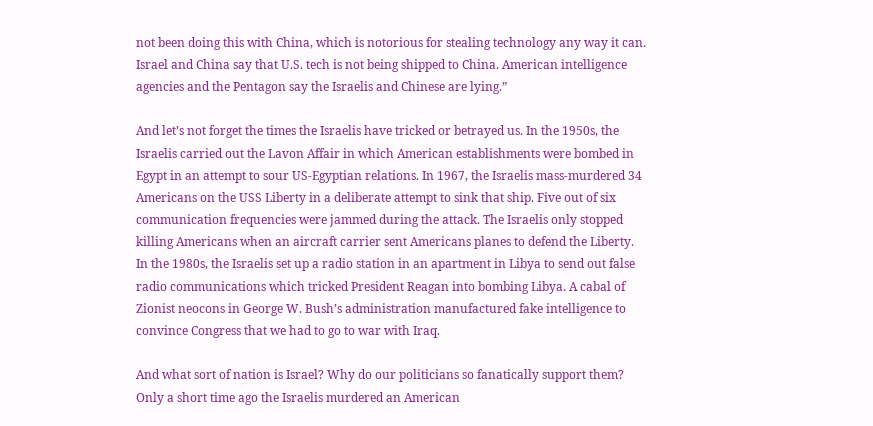not been doing this with China, which is notorious for stealing technology any way it can. Israel and China say that U.S. tech is not being shipped to China. American intelligence agencies and the Pentagon say the Israelis and Chinese are lying.”

And let’s not forget the times the Israelis have tricked or betrayed us. In the 1950s, the Israelis carried out the Lavon Affair in which American establishments were bombed in Egypt in an attempt to sour US-Egyptian relations. In 1967, the Israelis mass-murdered 34 Americans on the USS Liberty in a deliberate attempt to sink that ship. Five out of six communication frequencies were jammed during the attack. The Israelis only stopped killing Americans when an aircraft carrier sent Americans planes to defend the Liberty. In the 1980s, the Israelis set up a radio station in an apartment in Libya to send out false radio communications which tricked President Reagan into bombing Libya. A cabal of Zionist neocons in George W. Bush’s administration manufactured fake intelligence to convince Congress that we had to go to war with Iraq.

And what sort of nation is Israel? Why do our politicians so fanatically support them? Only a short time ago the Israelis murdered an American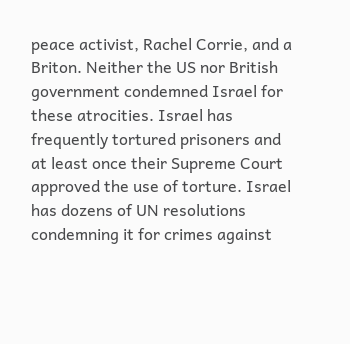peace activist, Rachel Corrie, and a Briton. Neither the US nor British government condemned Israel for these atrocities. Israel has frequently tortured prisoners and at least once their Supreme Court approved the use of torture. Israel has dozens of UN resolutions condemning it for crimes against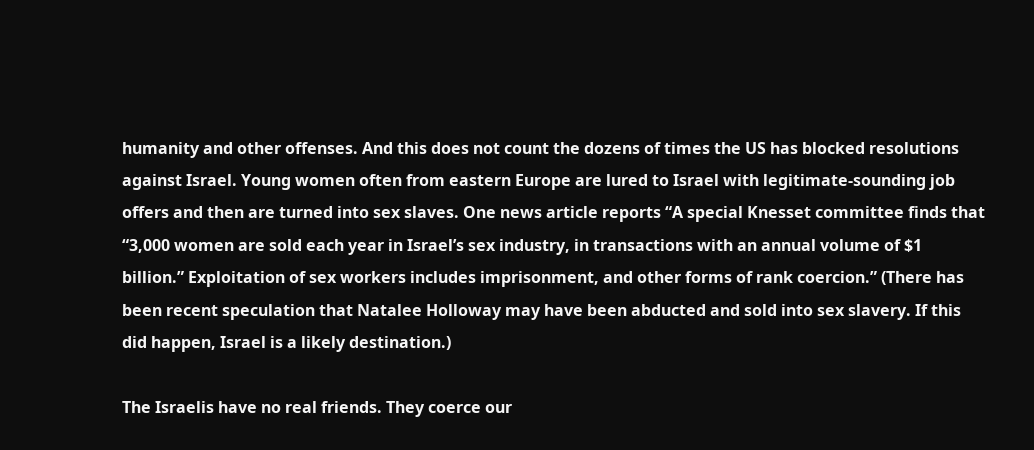humanity and other offenses. And this does not count the dozens of times the US has blocked resolutions against Israel. Young women often from eastern Europe are lured to Israel with legitimate-sounding job offers and then are turned into sex slaves. One news article reports “A special Knesset committee finds that “3,000 women are sold each year in Israel’s sex industry, in transactions with an annual volume of $1 billion.” Exploitation of sex workers includes imprisonment, and other forms of rank coercion.” (There has been recent speculation that Natalee Holloway may have been abducted and sold into sex slavery. If this did happen, Israel is a likely destination.)

The Israelis have no real friends. They coerce our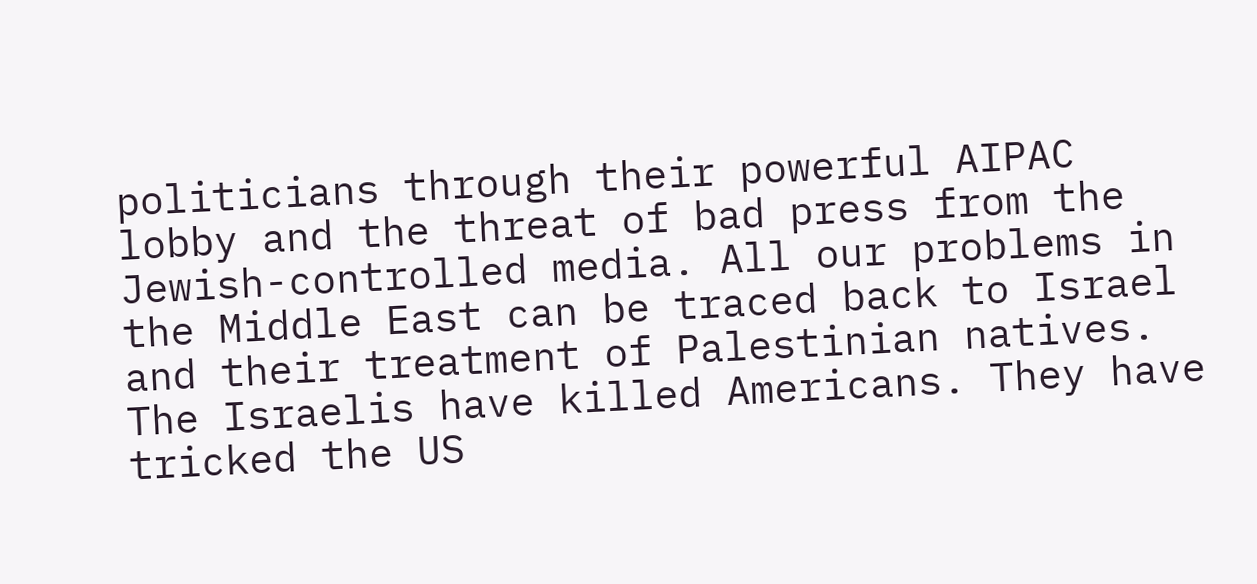politicians through their powerful AIPAC lobby and the threat of bad press from the Jewish-controlled media. All our problems in the Middle East can be traced back to Israel and their treatment of Palestinian natives. The Israelis have killed Americans. They have tricked the US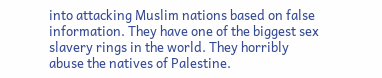into attacking Muslim nations based on false information. They have one of the biggest sex slavery rings in the world. They horribly abuse the natives of Palestine.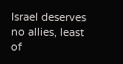Israel deserves no allies, least of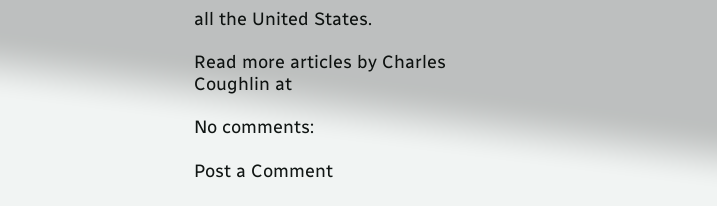all the United States.

Read more articles by Charles Coughlin at

No comments:

Post a Comment